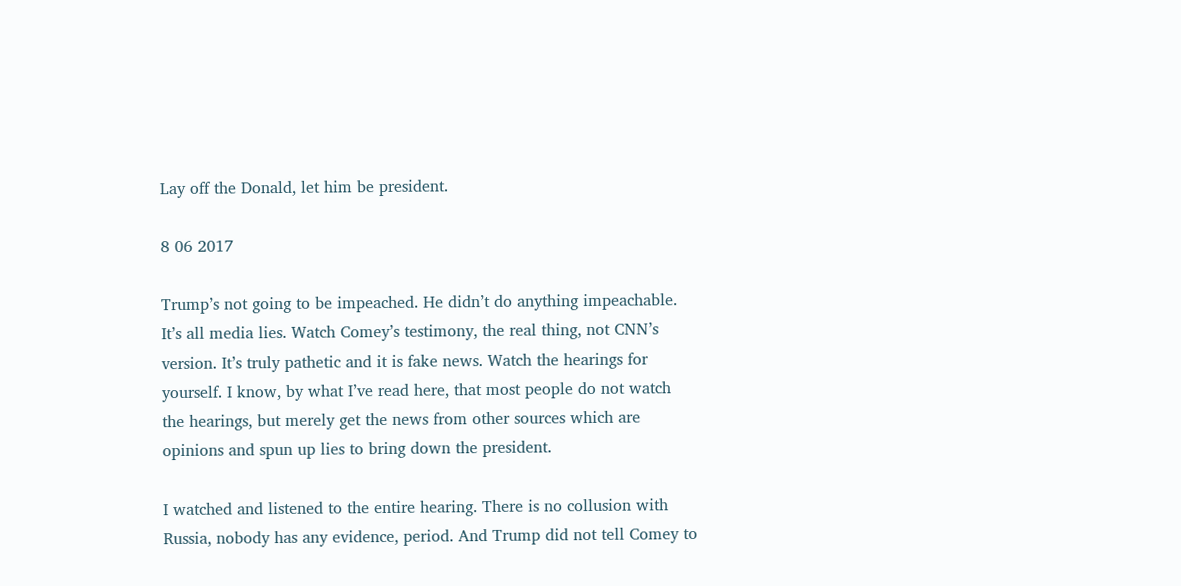Lay off the Donald, let him be president.

8 06 2017

Trump’s not going to be impeached. He didn’t do anything impeachable. It’s all media lies. Watch Comey’s testimony, the real thing, not CNN’s version. It’s truly pathetic and it is fake news. Watch the hearings for yourself. I know, by what I’ve read here, that most people do not watch the hearings, but merely get the news from other sources which are opinions and spun up lies to bring down the president.

I watched and listened to the entire hearing. There is no collusion with Russia, nobody has any evidence, period. And Trump did not tell Comey to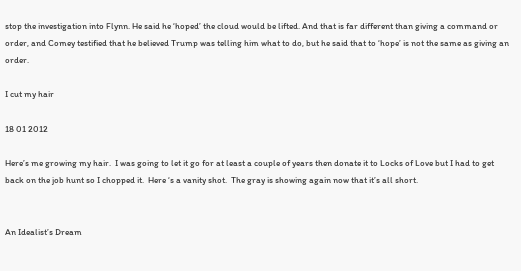stop the investigation into Flynn. He said he ‘hoped’ the cloud would be lifted. And that is far different than giving a command or order, and Comey testified that he believed Trump was telling him what to do, but he said that to ‘hope’ is not the same as giving an order.

I cut my hair

18 01 2012

Here’s me growing my hair.  I was going to let it go for at least a couple of years then donate it to Locks of Love but I had to get back on the job hunt so I chopped it.  Here ‘s a vanity shot.  The gray is showing again now that it’s all short.


An Idealist’s Dream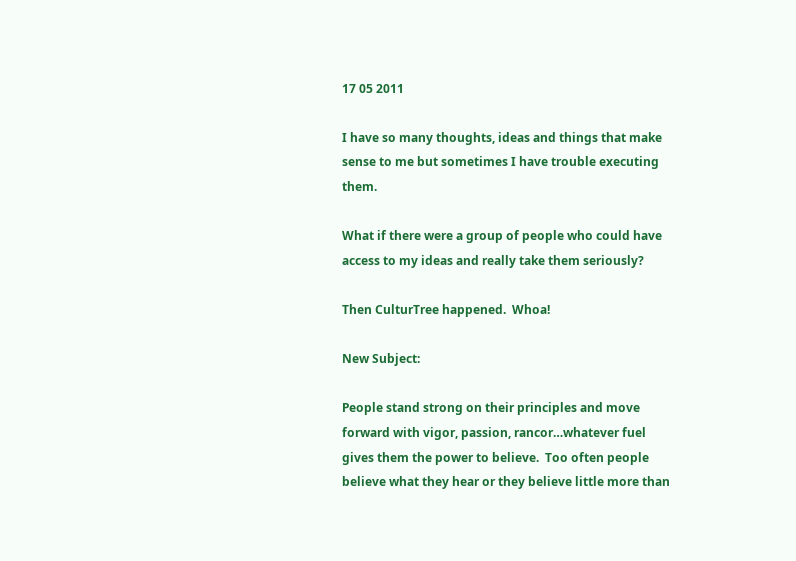17 05 2011

I have so many thoughts, ideas and things that make sense to me but sometimes I have trouble executing them.

What if there were a group of people who could have access to my ideas and really take them seriously?

Then CulturTree happened.  Whoa!

New Subject:

People stand strong on their principles and move forward with vigor, passion, rancor…whatever fuel gives them the power to believe.  Too often people believe what they hear or they believe little more than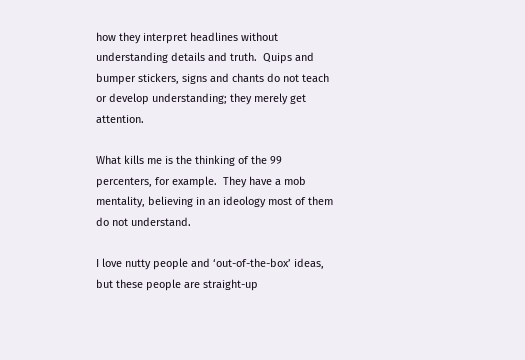how they interpret headlines without understanding details and truth.  Quips and bumper stickers, signs and chants do not teach or develop understanding; they merely get attention.

What kills me is the thinking of the 99 percenters, for example.  They have a mob mentality, believing in an ideology most of them do not understand.

I love nutty people and ‘out-of-the-box’ ideas, but these people are straight-up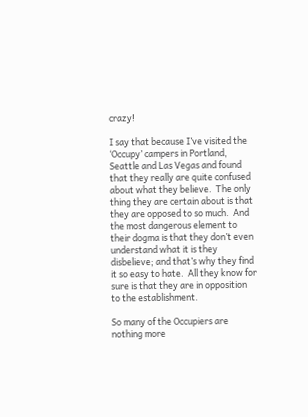crazy!

I say that because I’ve visited the ‘Occupy’ campers in Portland, Seattle and Las Vegas and found that they really are quite confused about what they believe.  The only thing they are certain about is that they are opposed to so much.  And the most dangerous element to their dogma is that they don’t even understand what it is they disbelieve; and that’s why they find it so easy to hate.  All they know for sure is that they are in opposition to the establishment.

So many of the Occupiers are nothing more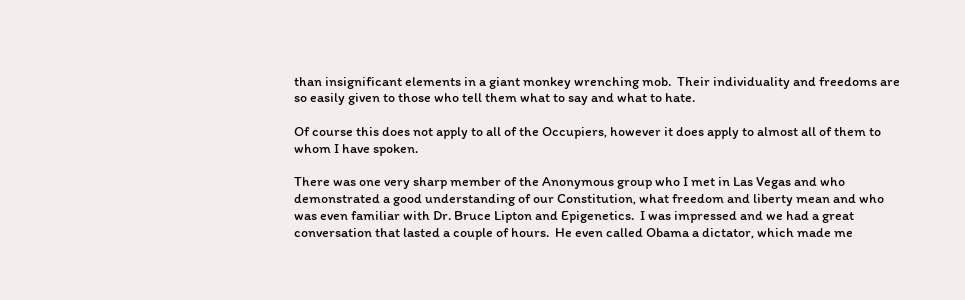than insignificant elements in a giant monkey wrenching mob.  Their individuality and freedoms are so easily given to those who tell them what to say and what to hate.

Of course this does not apply to all of the Occupiers, however it does apply to almost all of them to whom I have spoken.

There was one very sharp member of the Anonymous group who I met in Las Vegas and who demonstrated a good understanding of our Constitution, what freedom and liberty mean and who was even familiar with Dr. Bruce Lipton and Epigenetics.  I was impressed and we had a great conversation that lasted a couple of hours.  He even called Obama a dictator, which made me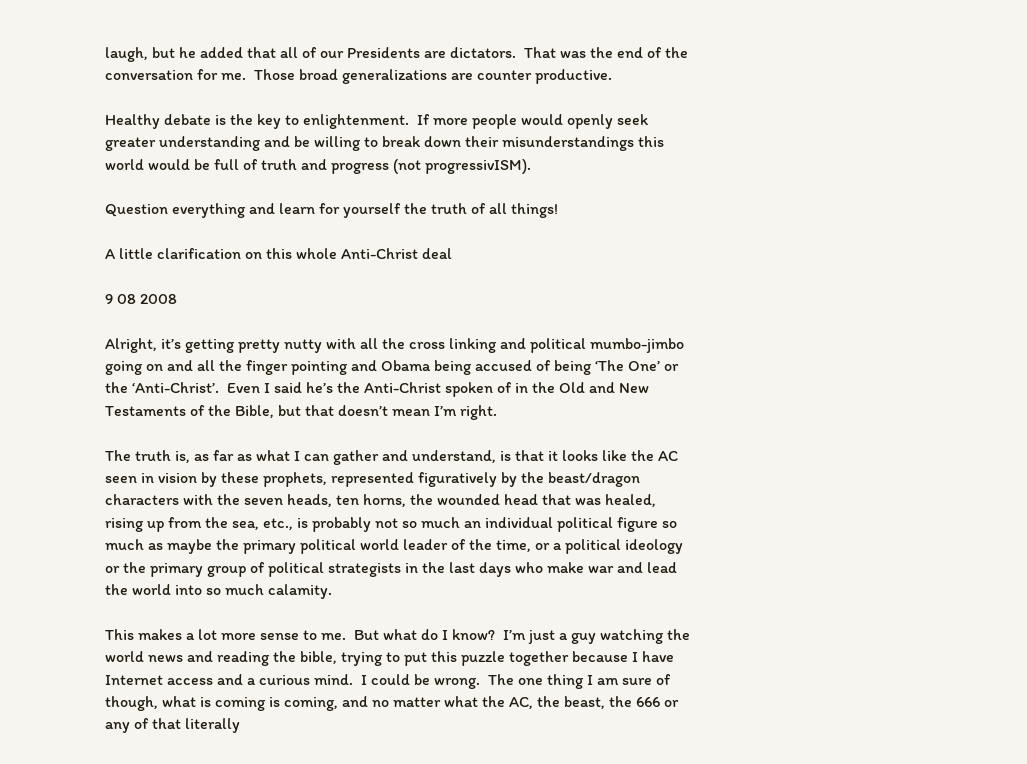laugh, but he added that all of our Presidents are dictators.  That was the end of the conversation for me.  Those broad generalizations are counter productive.

Healthy debate is the key to enlightenment.  If more people would openly seek greater understanding and be willing to break down their misunderstandings this world would be full of truth and progress (not progressivISM).

Question everything and learn for yourself the truth of all things!

A little clarification on this whole Anti-Christ deal

9 08 2008

Alright, it’s getting pretty nutty with all the cross linking and political mumbo-jimbo going on and all the finger pointing and Obama being accused of being ‘The One’ or the ‘Anti-Christ’.  Even I said he’s the Anti-Christ spoken of in the Old and New Testaments of the Bible, but that doesn’t mean I’m right.

The truth is, as far as what I can gather and understand, is that it looks like the AC seen in vision by these prophets, represented figuratively by the beast/dragon characters with the seven heads, ten horns, the wounded head that was healed, rising up from the sea, etc., is probably not so much an individual political figure so much as maybe the primary political world leader of the time, or a political ideology or the primary group of political strategists in the last days who make war and lead the world into so much calamity.

This makes a lot more sense to me.  But what do I know?  I’m just a guy watching the world news and reading the bible, trying to put this puzzle together because I have Internet access and a curious mind.  I could be wrong.  The one thing I am sure of though, what is coming is coming, and no matter what the AC, the beast, the 666 or any of that literally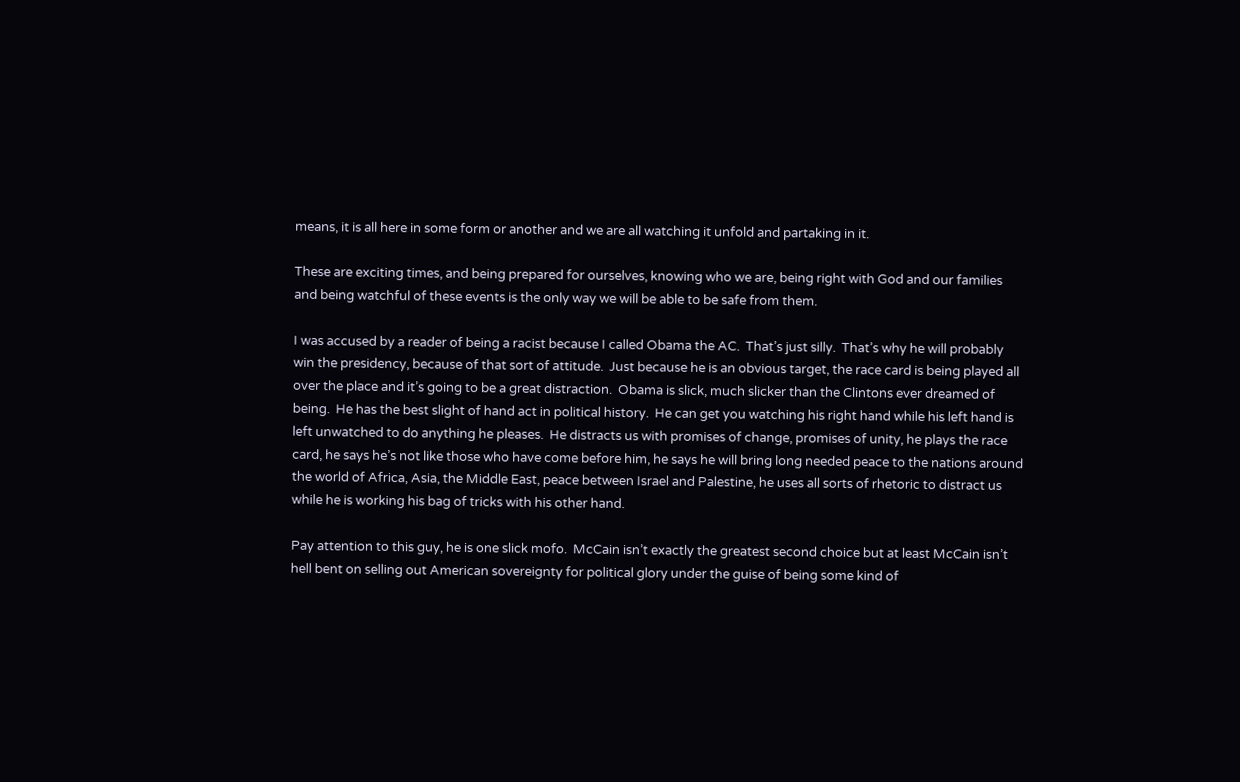means, it is all here in some form or another and we are all watching it unfold and partaking in it.

These are exciting times, and being prepared for ourselves, knowing who we are, being right with God and our families and being watchful of these events is the only way we will be able to be safe from them.

I was accused by a reader of being a racist because I called Obama the AC.  That’s just silly.  That’s why he will probably win the presidency, because of that sort of attitude.  Just because he is an obvious target, the race card is being played all over the place and it’s going to be a great distraction.  Obama is slick, much slicker than the Clintons ever dreamed of being.  He has the best slight of hand act in political history.  He can get you watching his right hand while his left hand is left unwatched to do anything he pleases.  He distracts us with promises of change, promises of unity, he plays the race card, he says he’s not like those who have come before him, he says he will bring long needed peace to the nations around the world of Africa, Asia, the Middle East, peace between Israel and Palestine, he uses all sorts of rhetoric to distract us while he is working his bag of tricks with his other hand.

Pay attention to this guy, he is one slick mofo.  McCain isn’t exactly the greatest second choice but at least McCain isn’t hell bent on selling out American sovereignty for political glory under the guise of being some kind of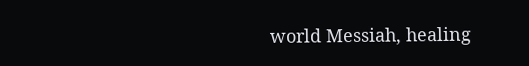world Messiah, healing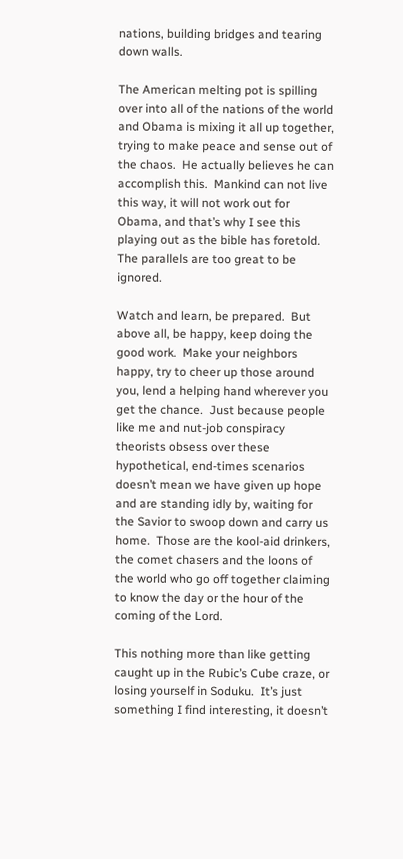nations, building bridges and tearing down walls.

The American melting pot is spilling over into all of the nations of the world and Obama is mixing it all up together, trying to make peace and sense out of the chaos.  He actually believes he can accomplish this.  Mankind can not live this way, it will not work out for Obama, and that’s why I see this playing out as the bible has foretold.  The parallels are too great to be ignored.

Watch and learn, be prepared.  But above all, be happy, keep doing the good work.  Make your neighbors happy, try to cheer up those around you, lend a helping hand wherever you get the chance.  Just because people like me and nut-job conspiracy theorists obsess over these hypothetical, end-times scenarios doesn’t mean we have given up hope and are standing idly by, waiting for the Savior to swoop down and carry us home.  Those are the kool-aid drinkers, the comet chasers and the loons of the world who go off together claiming to know the day or the hour of the coming of the Lord.

This nothing more than like getting caught up in the Rubic’s Cube craze, or losing yourself in Soduku.  It’s just something I find interesting, it doesn’t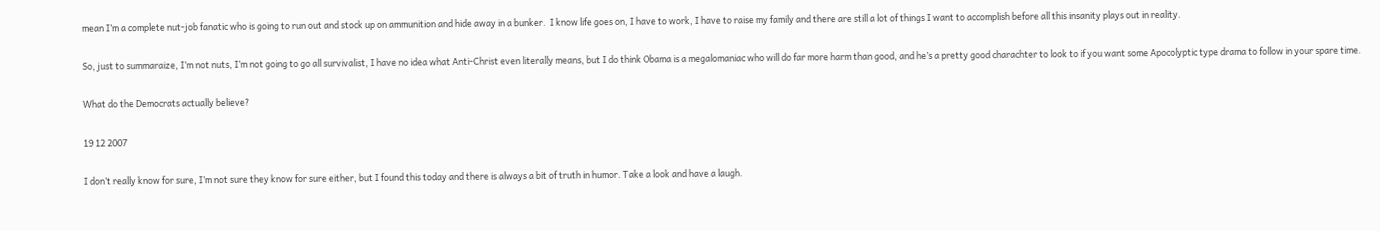mean I’m a complete nut-job fanatic who is going to run out and stock up on ammunition and hide away in a bunker.  I know life goes on, I have to work, I have to raise my family and there are still a lot of things I want to accomplish before all this insanity plays out in reality.

So, just to summaraize, I’m not nuts, I’m not going to go all survivalist, I have no idea what Anti-Christ even literally means, but I do think Obama is a megalomaniac who will do far more harm than good, and he’s a pretty good charachter to look to if you want some Apocolyptic type drama to follow in your spare time.

What do the Democrats actually believe?

19 12 2007

I don’t really know for sure, I’m not sure they know for sure either, but I found this today and there is always a bit of truth in humor. Take a look and have a laugh.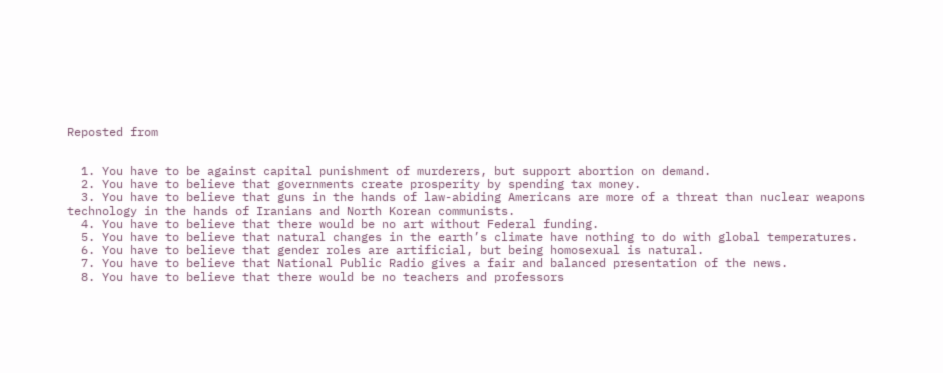Reposted from


  1. You have to be against capital punishment of murderers, but support abortion on demand.
  2. You have to believe that governments create prosperity by spending tax money.
  3. You have to believe that guns in the hands of law-abiding Americans are more of a threat than nuclear weapons technology in the hands of Iranians and North Korean communists.
  4. You have to believe that there would be no art without Federal funding.
  5. You have to believe that natural changes in the earth’s climate have nothing to do with global temperatures.
  6. You have to believe that gender roles are artificial, but being homosexual is natural.
  7. You have to believe that National Public Radio gives a fair and balanced presentation of the news.
  8. You have to believe that there would be no teachers and professors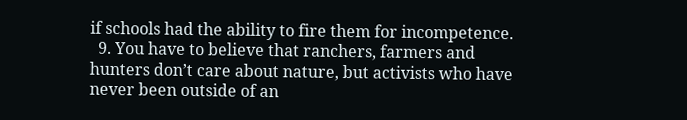if schools had the ability to fire them for incompetence.
  9. You have to believe that ranchers, farmers and hunters don’t care about nature, but activists who have never been outside of an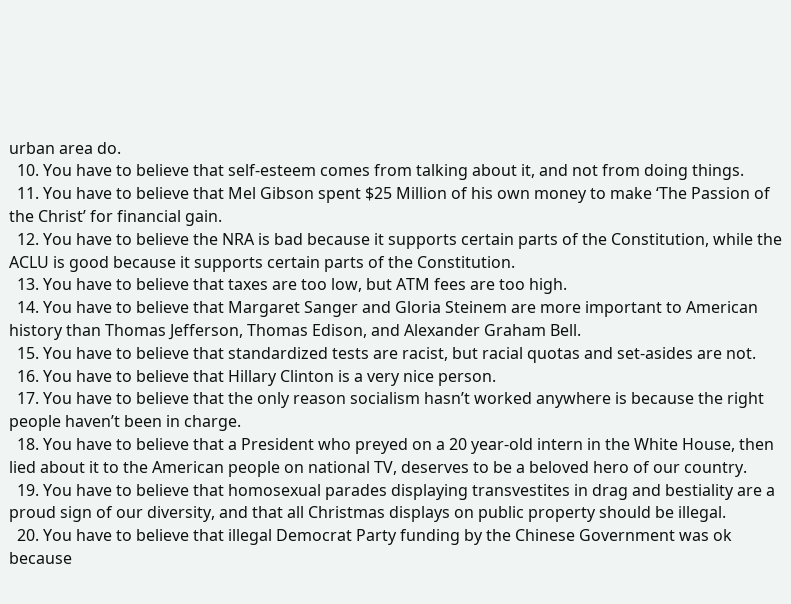urban area do.
  10. You have to believe that self-esteem comes from talking about it, and not from doing things.
  11. You have to believe that Mel Gibson spent $25 Million of his own money to make ‘The Passion of the Christ’ for financial gain.
  12. You have to believe the NRA is bad because it supports certain parts of the Constitution, while the ACLU is good because it supports certain parts of the Constitution.
  13. You have to believe that taxes are too low, but ATM fees are too high.
  14. You have to believe that Margaret Sanger and Gloria Steinem are more important to American history than Thomas Jefferson, Thomas Edison, and Alexander Graham Bell.
  15. You have to believe that standardized tests are racist, but racial quotas and set-asides are not.
  16. You have to believe that Hillary Clinton is a very nice person.
  17. You have to believe that the only reason socialism hasn’t worked anywhere is because the right people haven’t been in charge.
  18. You have to believe that a President who preyed on a 20 year-old intern in the White House, then lied about it to the American people on national TV, deserves to be a beloved hero of our country.
  19. You have to believe that homosexual parades displaying transvestites in drag and bestiality are a proud sign of our diversity, and that all Christmas displays on public property should be illegal.
  20. You have to believe that illegal Democrat Party funding by the Chinese Government was ok because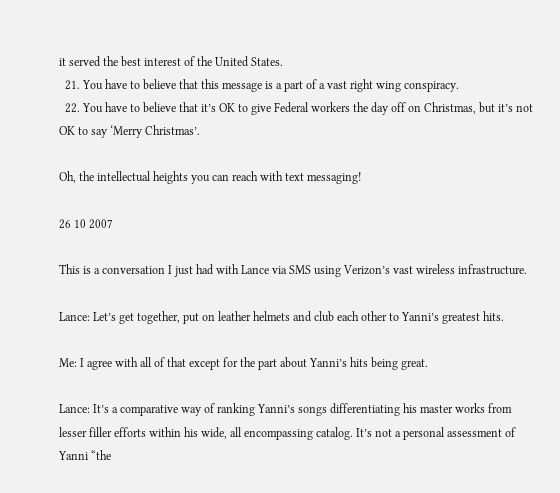it served the best interest of the United States.
  21. You have to believe that this message is a part of a vast right wing conspiracy.
  22. You have to believe that it’s OK to give Federal workers the day off on Christmas, but it’s not OK to say ‘Merry Christmas’.

Oh, the intellectual heights you can reach with text messaging!

26 10 2007

This is a conversation I just had with Lance via SMS using Verizon’s vast wireless infrastructure.

Lance: Let’s get together, put on leather helmets and club each other to Yanni’s greatest hits.

Me: I agree with all of that except for the part about Yanni’s hits being great.

Lance: It’s a comparative way of ranking Yanni’s songs differentiating his master works from lesser filler efforts within his wide, all encompassing catalog. It’s not a personal assessment of Yanni “the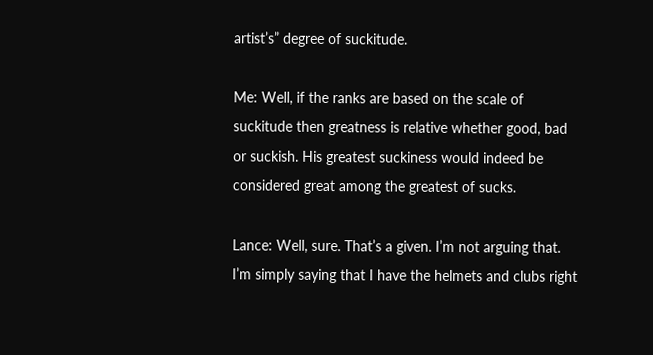artist’s” degree of suckitude.

Me: Well, if the ranks are based on the scale of suckitude then greatness is relative whether good, bad or suckish. His greatest suckiness would indeed be considered great among the greatest of sucks.

Lance: Well, sure. That’s a given. I’m not arguing that. I’m simply saying that I have the helmets and clubs right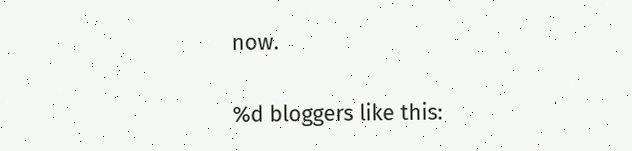now.

%d bloggers like this: